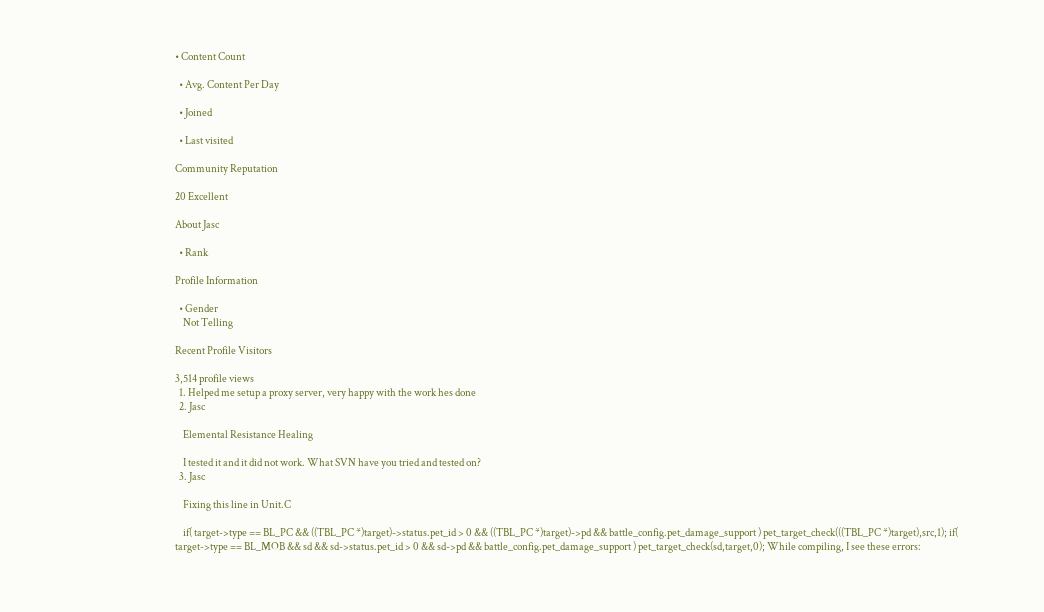• Content Count

  • Avg. Content Per Day

  • Joined

  • Last visited

Community Reputation

20 Excellent

About Jasc

  • Rank

Profile Information

  • Gender
    Not Telling

Recent Profile Visitors

3,514 profile views
  1. Helped me setup a proxy server, very happy with the work hes done
  2. Jasc

    Elemental Resistance Healing

    I tested it and it did not work. What SVN have you tried and tested on?
  3. Jasc

    Fixing this line in Unit.C

    if( target->type == BL_PC && ((TBL_PC *)target)->status.pet_id > 0 && ((TBL_PC *)target)->pd && battle_config.pet_damage_support ) pet_target_check(((TBL_PC *)target),src,1); if( target->type == BL_MOB && sd && sd->status.pet_id > 0 && sd->pd && battle_config.pet_damage_support ) pet_target_check(sd,target,0); While compiling, I see these errors: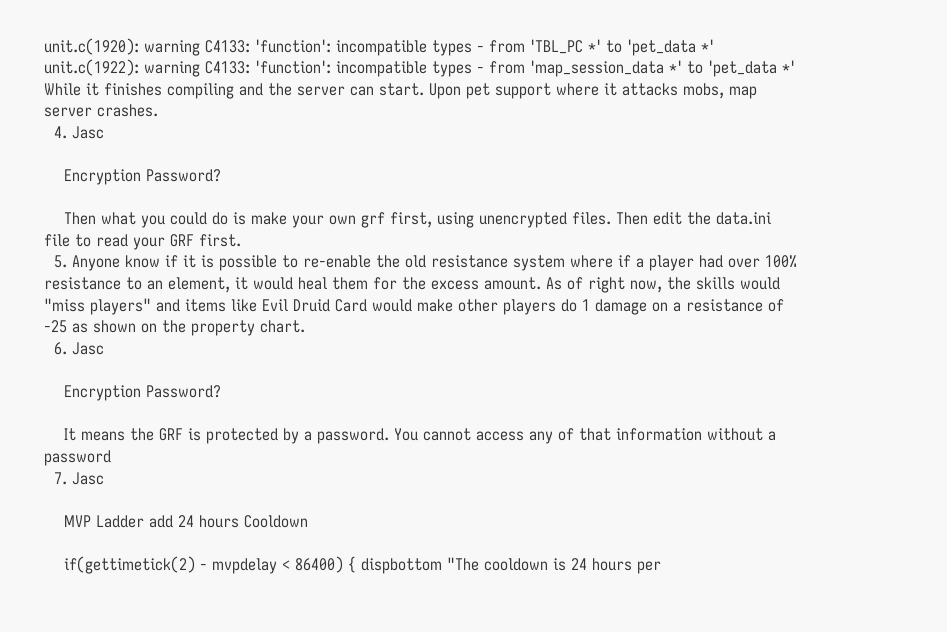unit.c(1920): warning C4133: 'function': incompatible types - from 'TBL_PC *' to 'pet_data *' unit.c(1922): warning C4133: 'function': incompatible types - from 'map_session_data *' to 'pet_data *' While it finishes compiling and the server can start. Upon pet support where it attacks mobs, map server crashes.
  4. Jasc

    Encryption Password?

    Then what you could do is make your own grf first, using unencrypted files. Then edit the data.ini file to read your GRF first.
  5. Anyone know if it is possible to re-enable the old resistance system where if a player had over 100% resistance to an element, it would heal them for the excess amount. As of right now, the skills would "miss players" and items like Evil Druid Card would make other players do 1 damage on a resistance of -25 as shown on the property chart.
  6. Jasc

    Encryption Password?

    It means the GRF is protected by a password. You cannot access any of that information without a password
  7. Jasc

    MVP Ladder add 24 hours Cooldown

    if(gettimetick(2) - mvpdelay < 86400) { dispbottom "The cooldown is 24 hours per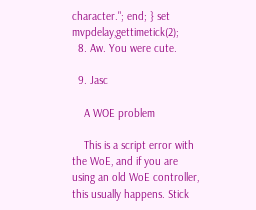character."; end; } set mvpdelay,gettimetick(2);
  8. Aw. You were cute.

  9. Jasc

    A WOE problem

    This is a script error with the WoE, and if you are using an old WoE controller, this usually happens. Stick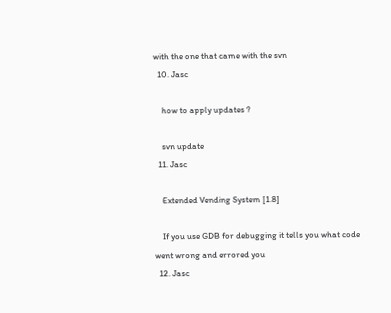with the one that came with the svn
  10. Jasc

    how to apply updates ?

    svn update
  11. Jasc

    Extended Vending System [1.8]

    If you use GDB for debugging it tells you what code went wrong and errored you
  12. Jasc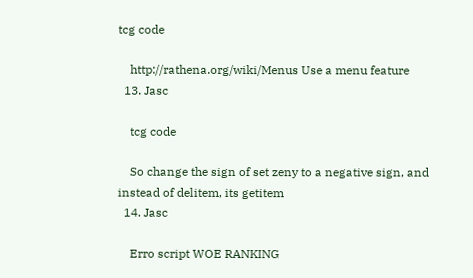tcg code

    http://rathena.org/wiki/Menus Use a menu feature
  13. Jasc

    tcg code

    So change the sign of set zeny to a negative sign, and instead of delitem, its getitem
  14. Jasc

    Erro script WOE RANKING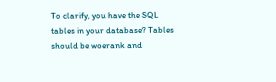To clarify, you have the SQL tables in your database? Tables should be woerank and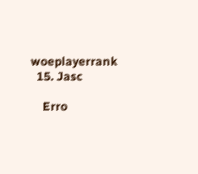woeplayerrank
  15. Jasc

    Erro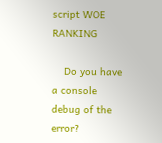script WOE RANKING

    Do you have a console debug of the error?